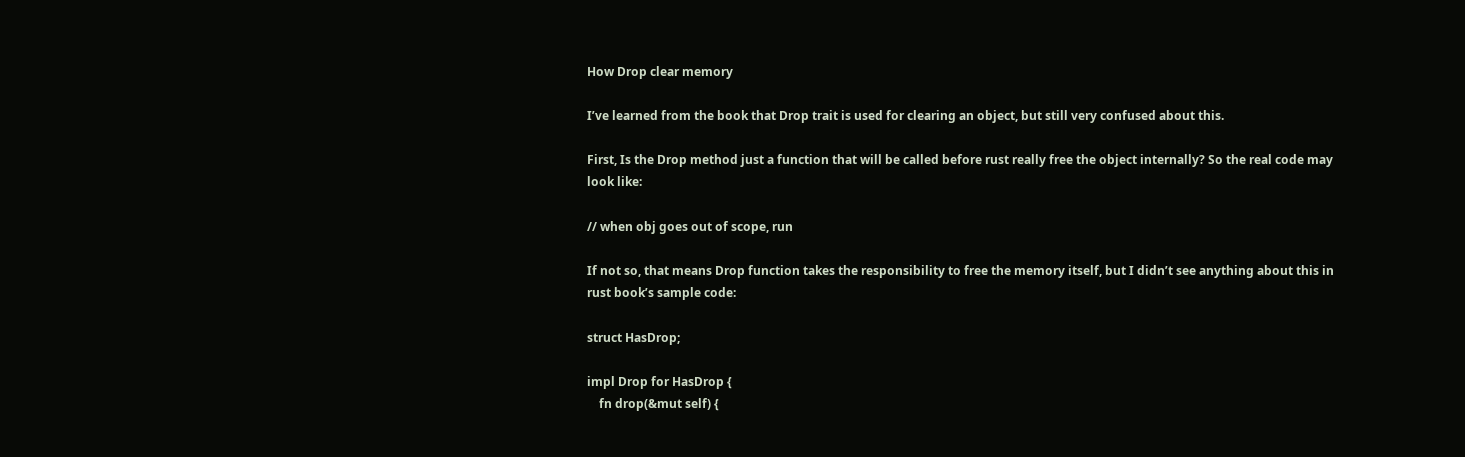How Drop clear memory

I’ve learned from the book that Drop trait is used for clearing an object, but still very confused about this.

First, Is the Drop method just a function that will be called before rust really free the object internally? So the real code may look like:

// when obj goes out of scope, run

If not so, that means Drop function takes the responsibility to free the memory itself, but I didn’t see anything about this in rust book’s sample code:

struct HasDrop;

impl Drop for HasDrop {
    fn drop(&mut self) {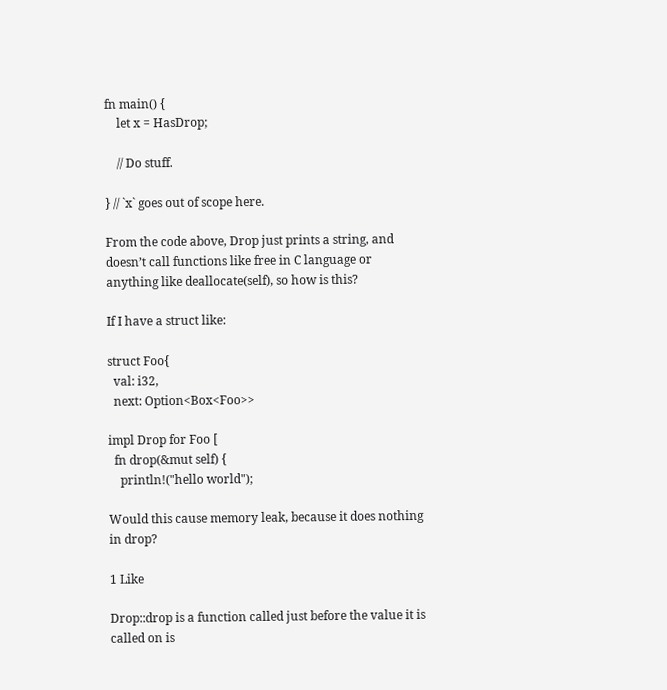fn main() {
    let x = HasDrop;

    // Do stuff.

} // `x` goes out of scope here.

From the code above, Drop just prints a string, and doesn’t call functions like free in C language or anything like deallocate(self), so how is this?

If I have a struct like:

struct Foo{
  val: i32,
  next: Option<Box<Foo>>

impl Drop for Foo [
  fn drop(&mut self) {
    println!("hello world");

Would this cause memory leak, because it does nothing in drop?

1 Like

Drop::drop is a function called just before the value it is called on is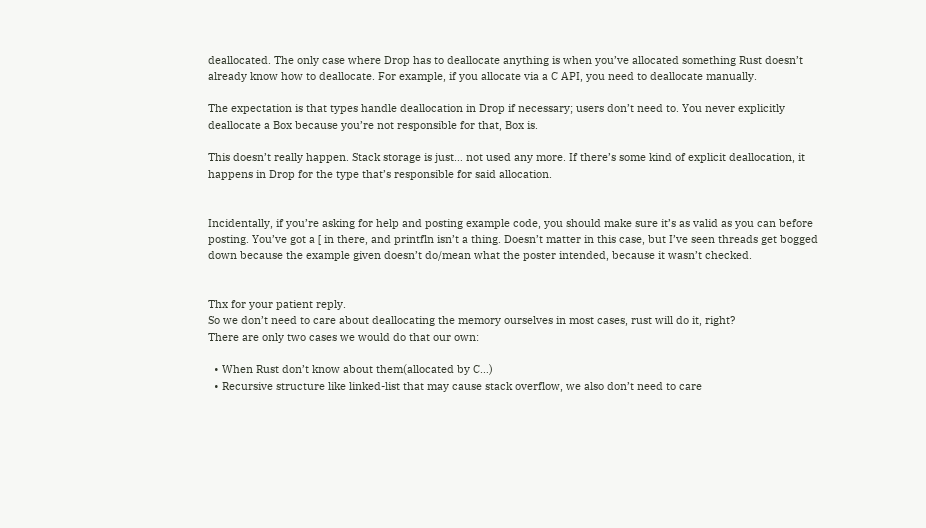deallocated. The only case where Drop has to deallocate anything is when you’ve allocated something Rust doesn’t already know how to deallocate. For example, if you allocate via a C API, you need to deallocate manually.

The expectation is that types handle deallocation in Drop if necessary; users don’t need to. You never explicitly deallocate a Box because you’re not responsible for that, Box is.

This doesn’t really happen. Stack storage is just… not used any more. If there’s some kind of explicit deallocation, it happens in Drop for the type that’s responsible for said allocation.


Incidentally, if you’re asking for help and posting example code, you should make sure it’s as valid as you can before posting. You’ve got a [ in there, and printfln isn’t a thing. Doesn’t matter in this case, but I’ve seen threads get bogged down because the example given doesn’t do/mean what the poster intended, because it wasn’t checked.


Thx for your patient reply.
So we don’t need to care about deallocating the memory ourselves in most cases, rust will do it, right?
There are only two cases we would do that our own:

  • When Rust don’t know about them(allocated by C…)
  • Recursive structure like linked-list that may cause stack overflow, we also don’t need to care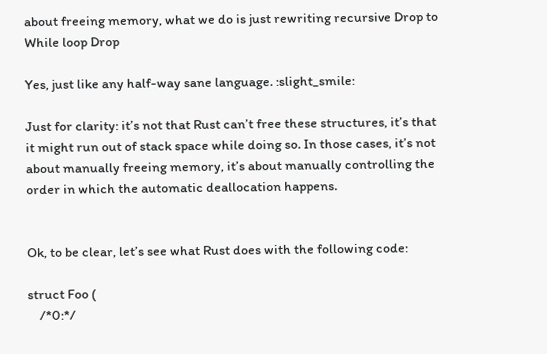about freeing memory, what we do is just rewriting recursive Drop to While loop Drop

Yes, just like any half-way sane language. :slight_smile:

Just for clarity: it’s not that Rust can’t free these structures, it’s that it might run out of stack space while doing so. In those cases, it’s not about manually freeing memory, it’s about manually controlling the order in which the automatic deallocation happens.


Ok, to be clear, let’s see what Rust does with the following code:

struct Foo (
    /*0:*/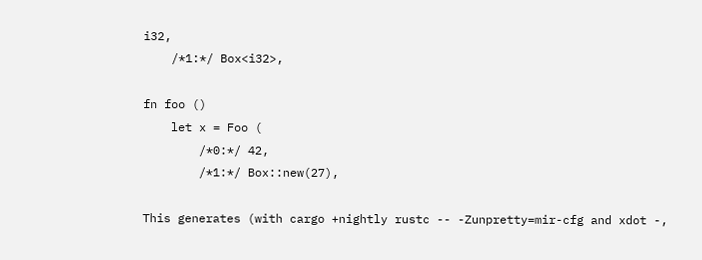i32,
    /*1:*/ Box<i32>,

fn foo ()
    let x = Foo (
        /*0:*/ 42,
        /*1:*/ Box::new(27),

This generates (with cargo +nightly rustc -- -Zunpretty=mir-cfg and xdot -,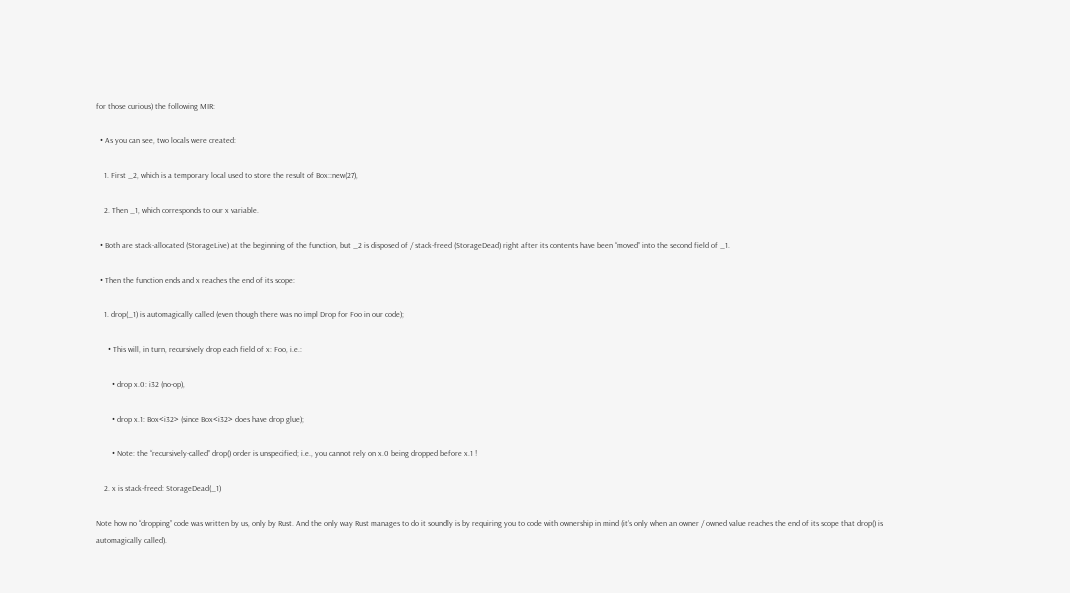for those curious) the following MIR:

  • As you can see, two locals were created:

    1. First _2, which is a temporary local used to store the result of Box::new(27),

    2. Then _1, which corresponds to our x variable.

  • Both are stack-allocated (StorageLive) at the beginning of the function, but _2 is disposed of / stack-freed (StorageDead) right after its contents have been “moved” into the second field of _1.

  • Then the function ends and x reaches the end of its scope:

    1. drop(_1) is automagically called (even though there was no impl Drop for Foo in our code);

      • This will, in turn, recursively drop each field of x: Foo, i.e.:

        • drop x.0: i32 (no-op),

        • drop x.1: Box<i32> (since Box<i32> does have drop glue);

        • Note: the “recursively-called” drop() order is unspecified; i.e., you cannot rely on x.0 being dropped before x.1 !

    2. x is stack-freed: StorageDead(_1)

Note how no “dropping” code was written by us, only by Rust. And the only way Rust manages to do it soundly is by requiring you to code with ownership in mind (it’s only when an owner / owned value reaches the end of its scope that drop() is automagically called).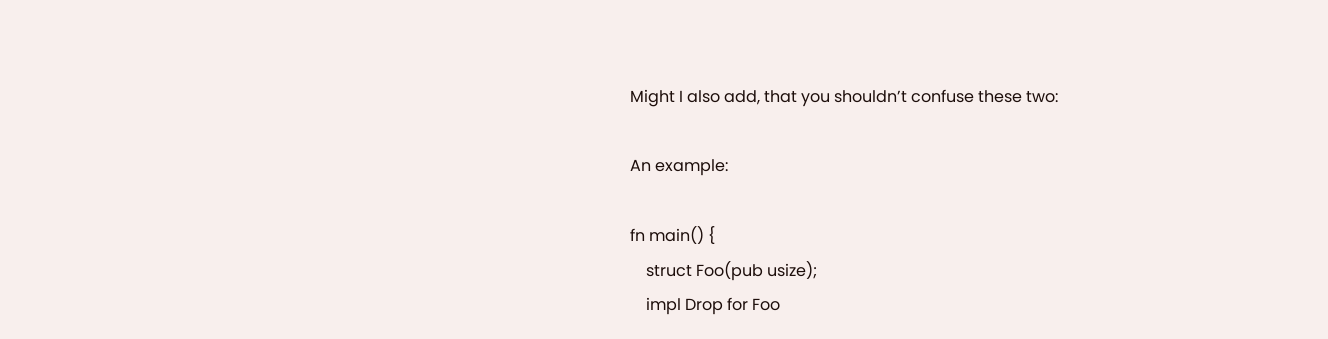Might I also add, that you shouldn’t confuse these two:

An example:

fn main() {
    struct Foo(pub usize);
    impl Drop for Foo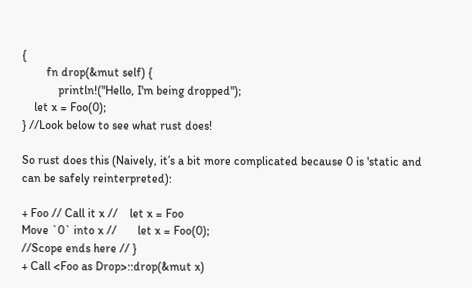{
        fn drop(&mut self) {
            println!("Hello, I'm being dropped");
    let x = Foo(0);
} //Look below to see what rust does!

So rust does this (Naively, it’s a bit more complicated because 0 is 'static and can be safely reinterpreted):

+ Foo // Call it x //    let x = Foo
Move `0` into x //       let x = Foo(0);
//Scope ends here // }
+ Call <Foo as Drop>::drop(&mut x)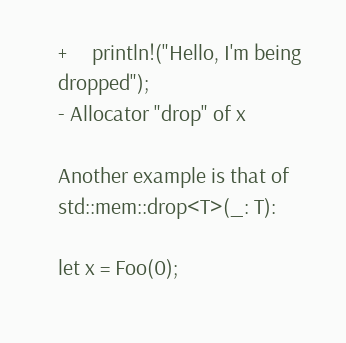+     println!("Hello, I'm being dropped");
- Allocator "drop" of x

Another example is that of std::mem::drop<T>(_: T):

let x = Foo(0);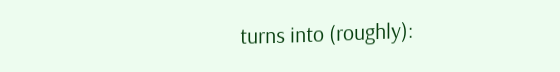turns into (roughly):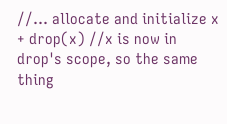//... allocate and initialize x
+ drop(x) //x is now in drop's scope, so the same thing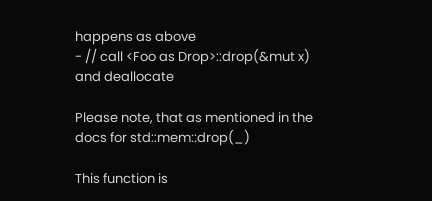happens as above
- // call <Foo as Drop>::drop(&mut x) and deallocate

Please note, that as mentioned in the docs for std::mem::drop(_)

This function is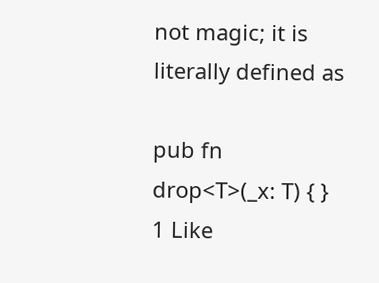not magic; it is literally defined as

pub fn drop<T>(_x: T) { }
1 Like